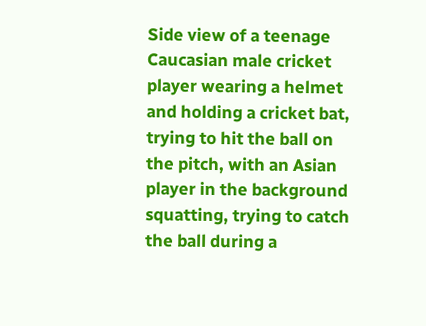Side view of a teenage Caucasian male cricket player wearing a helmet and holding a cricket bat, trying to hit the ball on the pitch, with an Asian player in the background squatting, trying to catch the ball during a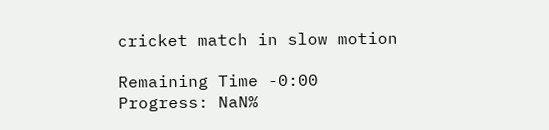cricket match in slow motion

Remaining Time -0:00
Progress: NaN%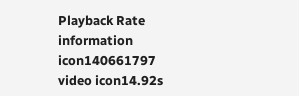Playback Rate
information icon140661797
video icon14.92s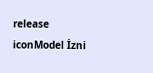release iconModel İzni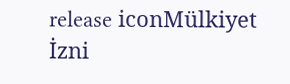release iconMülkiyet İzni